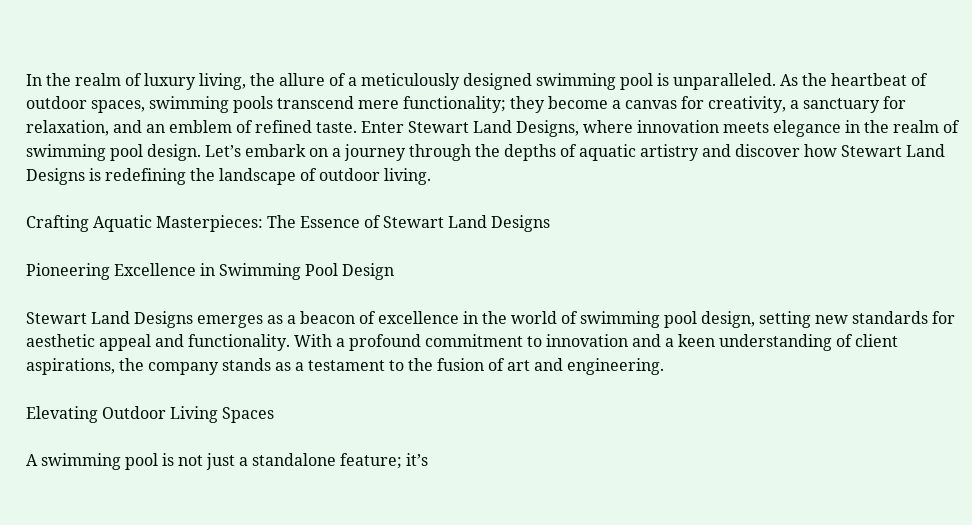In the realm of luxury living, the allure of a meticulously designed swimming pool is unparalleled. As the heartbeat of outdoor spaces, swimming pools transcend mere functionality; they become a canvas for creativity, a sanctuary for relaxation, and an emblem of refined taste. Enter Stewart Land Designs, where innovation meets elegance in the realm of swimming pool design. Let’s embark on a journey through the depths of aquatic artistry and discover how Stewart Land Designs is redefining the landscape of outdoor living.

Crafting Aquatic Masterpieces: The Essence of Stewart Land Designs

Pioneering Excellence in Swimming Pool Design

Stewart Land Designs emerges as a beacon of excellence in the world of swimming pool design, setting new standards for aesthetic appeal and functionality. With a profound commitment to innovation and a keen understanding of client aspirations, the company stands as a testament to the fusion of art and engineering.

Elevating Outdoor Living Spaces

A swimming pool is not just a standalone feature; it’s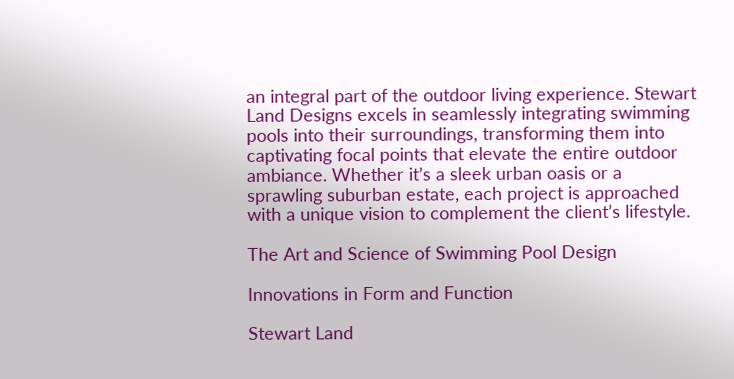an integral part of the outdoor living experience. Stewart Land Designs excels in seamlessly integrating swimming pools into their surroundings, transforming them into captivating focal points that elevate the entire outdoor ambiance. Whether it’s a sleek urban oasis or a sprawling suburban estate, each project is approached with a unique vision to complement the client’s lifestyle.

The Art and Science of Swimming Pool Design

Innovations in Form and Function

Stewart Land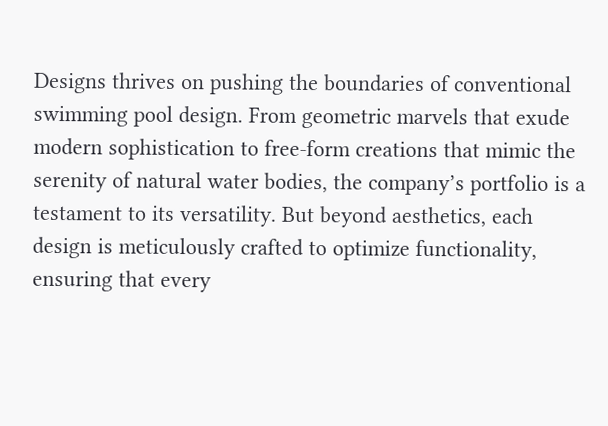Designs thrives on pushing the boundaries of conventional swimming pool design. From geometric marvels that exude modern sophistication to free-form creations that mimic the serenity of natural water bodies, the company’s portfolio is a testament to its versatility. But beyond aesthetics, each design is meticulously crafted to optimize functionality, ensuring that every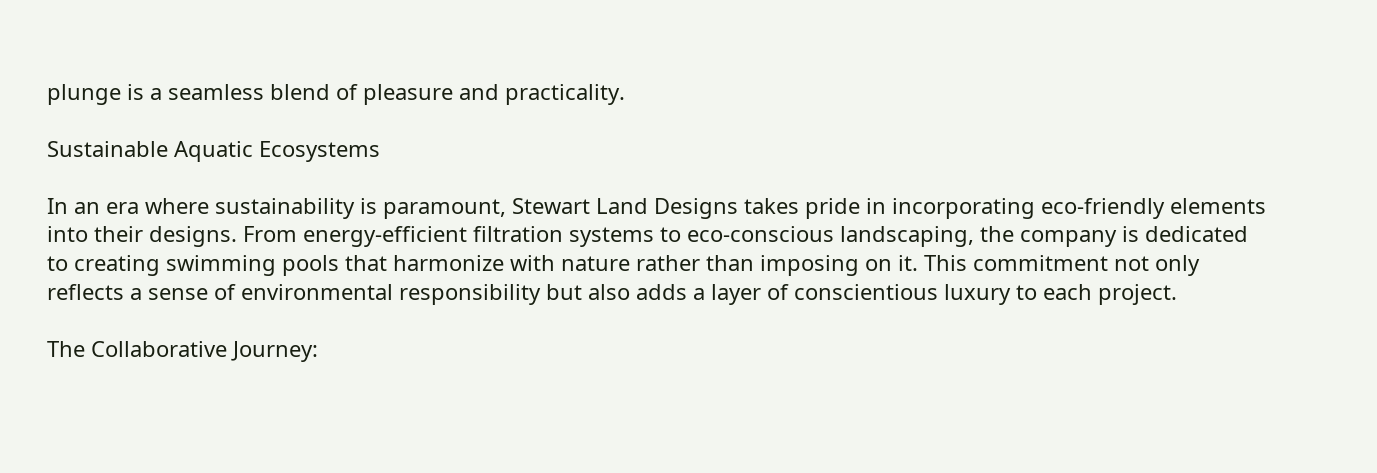plunge is a seamless blend of pleasure and practicality.

Sustainable Aquatic Ecosystems

In an era where sustainability is paramount, Stewart Land Designs takes pride in incorporating eco-friendly elements into their designs. From energy-efficient filtration systems to eco-conscious landscaping, the company is dedicated to creating swimming pools that harmonize with nature rather than imposing on it. This commitment not only reflects a sense of environmental responsibility but also adds a layer of conscientious luxury to each project.

The Collaborative Journey: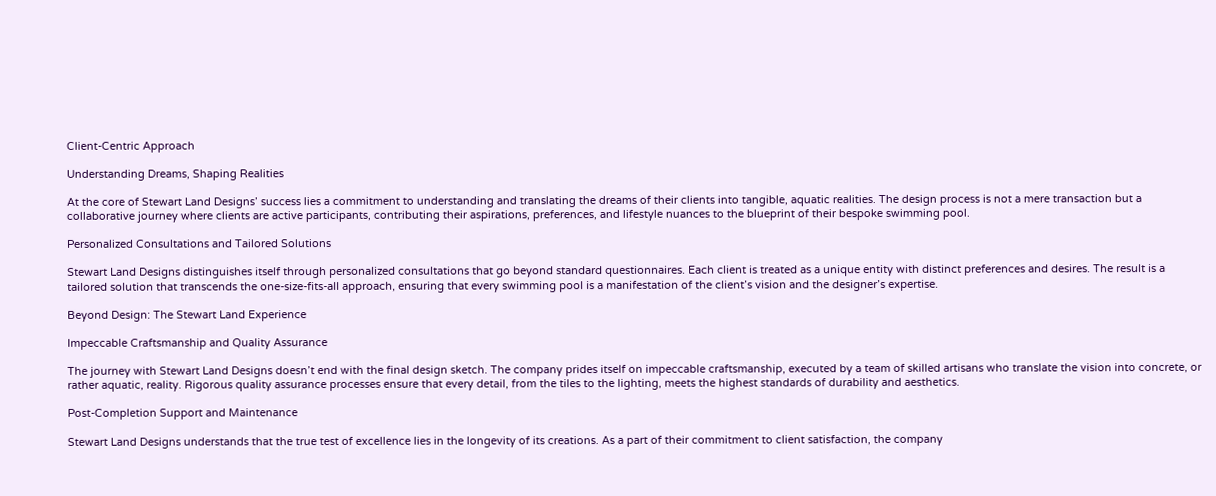Client-Centric Approach

Understanding Dreams, Shaping Realities

At the core of Stewart Land Designs’ success lies a commitment to understanding and translating the dreams of their clients into tangible, aquatic realities. The design process is not a mere transaction but a collaborative journey where clients are active participants, contributing their aspirations, preferences, and lifestyle nuances to the blueprint of their bespoke swimming pool.

Personalized Consultations and Tailored Solutions

Stewart Land Designs distinguishes itself through personalized consultations that go beyond standard questionnaires. Each client is treated as a unique entity with distinct preferences and desires. The result is a tailored solution that transcends the one-size-fits-all approach, ensuring that every swimming pool is a manifestation of the client’s vision and the designer’s expertise.

Beyond Design: The Stewart Land Experience

Impeccable Craftsmanship and Quality Assurance

The journey with Stewart Land Designs doesn’t end with the final design sketch. The company prides itself on impeccable craftsmanship, executed by a team of skilled artisans who translate the vision into concrete, or rather aquatic, reality. Rigorous quality assurance processes ensure that every detail, from the tiles to the lighting, meets the highest standards of durability and aesthetics.

Post-Completion Support and Maintenance

Stewart Land Designs understands that the true test of excellence lies in the longevity of its creations. As a part of their commitment to client satisfaction, the company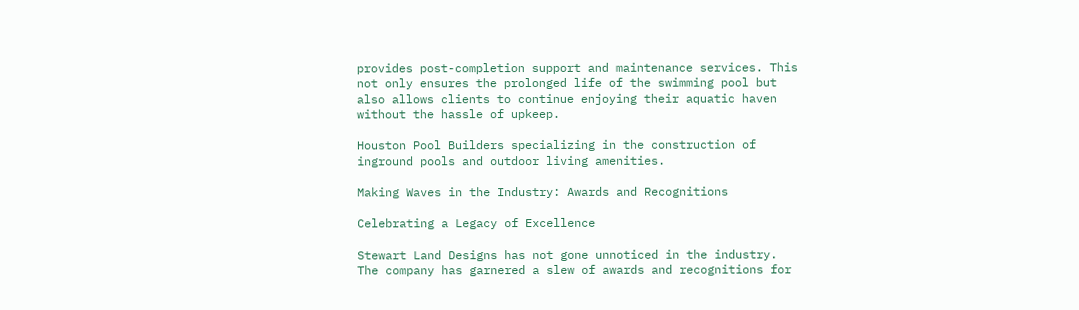provides post-completion support and maintenance services. This not only ensures the prolonged life of the swimming pool but also allows clients to continue enjoying their aquatic haven without the hassle of upkeep.

Houston Pool Builders specializing in the construction of inground pools and outdoor living amenities.

Making Waves in the Industry: Awards and Recognitions

Celebrating a Legacy of Excellence

Stewart Land Designs has not gone unnoticed in the industry. The company has garnered a slew of awards and recognitions for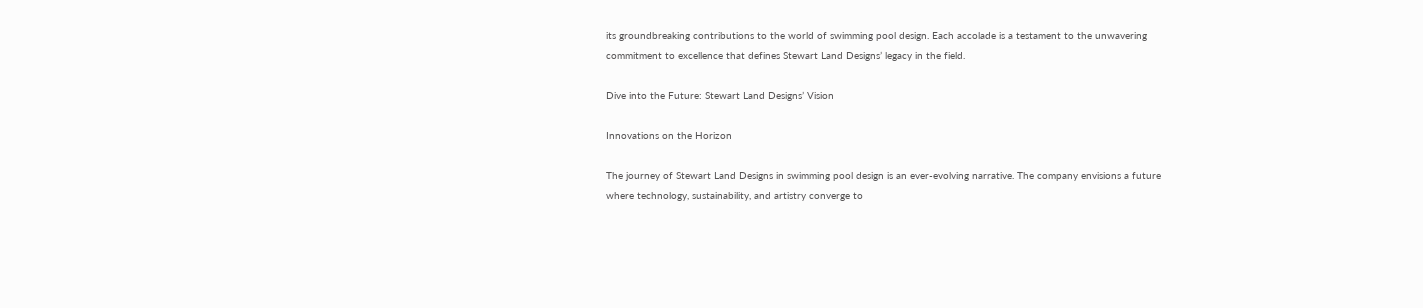its groundbreaking contributions to the world of swimming pool design. Each accolade is a testament to the unwavering commitment to excellence that defines Stewart Land Designs’ legacy in the field.

Dive into the Future: Stewart Land Designs’ Vision

Innovations on the Horizon

The journey of Stewart Land Designs in swimming pool design is an ever-evolving narrative. The company envisions a future where technology, sustainability, and artistry converge to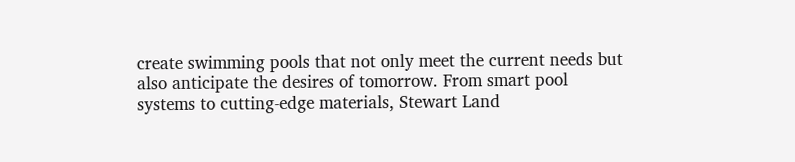create swimming pools that not only meet the current needs but also anticipate the desires of tomorrow. From smart pool systems to cutting-edge materials, Stewart Land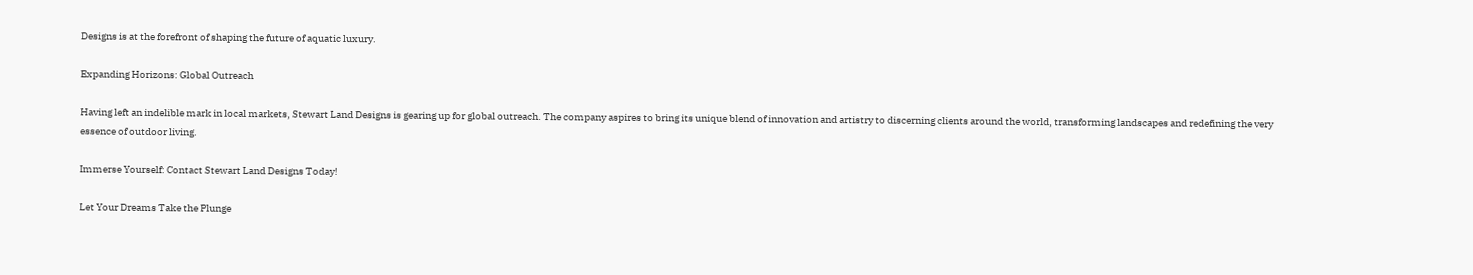Designs is at the forefront of shaping the future of aquatic luxury.

Expanding Horizons: Global Outreach

Having left an indelible mark in local markets, Stewart Land Designs is gearing up for global outreach. The company aspires to bring its unique blend of innovation and artistry to discerning clients around the world, transforming landscapes and redefining the very essence of outdoor living.

Immerse Yourself: Contact Stewart Land Designs Today!

Let Your Dreams Take the Plunge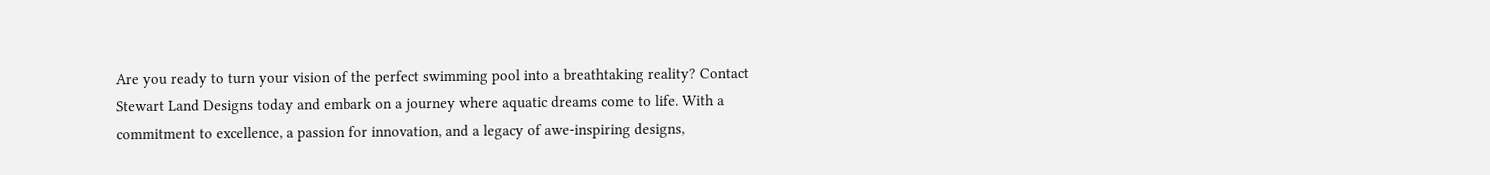Are you ready to turn your vision of the perfect swimming pool into a breathtaking reality? Contact Stewart Land Designs today and embark on a journey where aquatic dreams come to life. With a commitment to excellence, a passion for innovation, and a legacy of awe-inspiring designs,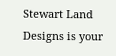Stewart Land Designs is your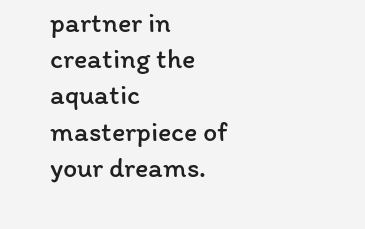partner in creating the aquatic masterpiece of your dreams.